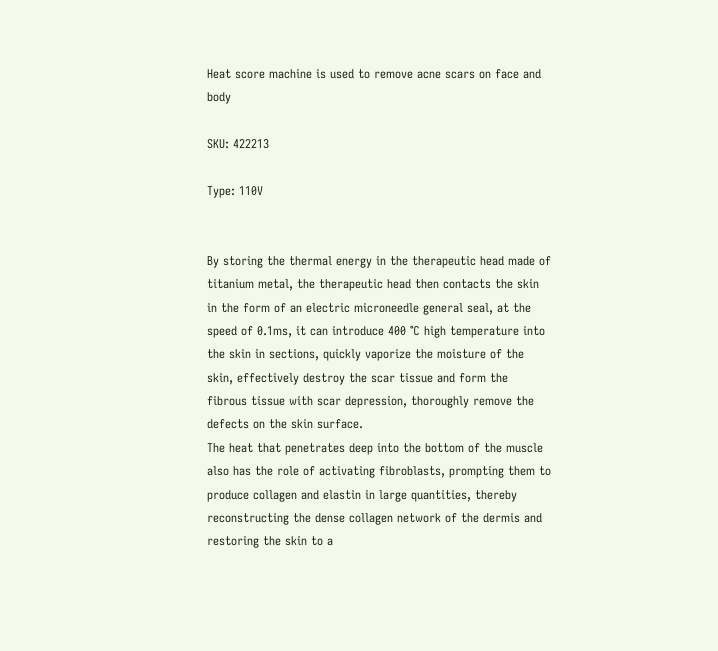Heat score machine is used to remove acne scars on face and body

SKU: 422213

Type: 110V


By storing the thermal energy in the therapeutic head made of titanium metal, the therapeutic head then contacts the skin in the form of an electric microneedle general seal, at the speed of 0.1ms, it can introduce 400 ℃ high temperature into the skin in sections, quickly vaporize the moisture of the skin, effectively destroy the scar tissue and form the fibrous tissue with scar depression, thoroughly remove the defects on the skin surface.
The heat that penetrates deep into the bottom of the muscle also has the role of activating fibroblasts, prompting them to produce collagen and elastin in large quantities, thereby reconstructing the dense collagen network of the dermis and restoring the skin to a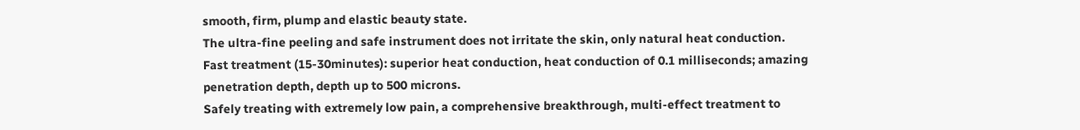smooth, firm, plump and elastic beauty state.
The ultra-fine peeling and safe instrument does not irritate the skin, only natural heat conduction.
Fast treatment (15-30minutes): superior heat conduction, heat conduction of 0.1 milliseconds; amazing penetration depth, depth up to 500 microns.
Safely treating with extremely low pain, a comprehensive breakthrough, multi-effect treatment to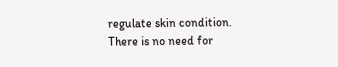regulate skin condition.
There is no need for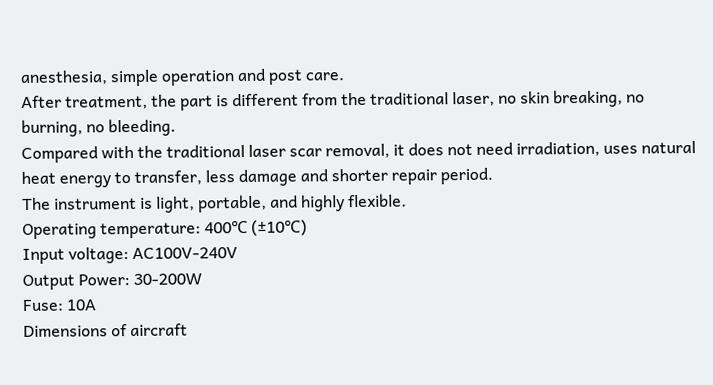anesthesia, simple operation and post care.
After treatment, the part is different from the traditional laser, no skin breaking, no burning, no bleeding.
Compared with the traditional laser scar removal, it does not need irradiation, uses natural heat energy to transfer, less damage and shorter repair period.
The instrument is light, portable, and highly flexible.
Operating temperature: 400℃ (±10℃)
Input voltage: AC100V-240V
Output Power: 30-200W
Fuse: 10A
Dimensions of aircraft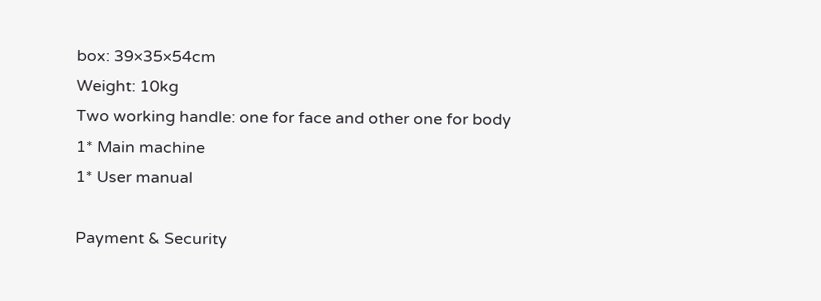box: 39×35×54cm
Weight: 10kg
Two working handle: one for face and other one for body
1* Main machine
1* User manual

Payment & Security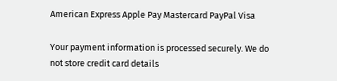American Express Apple Pay Mastercard PayPal Visa

Your payment information is processed securely. We do not store credit card details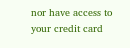nor have access to your credit card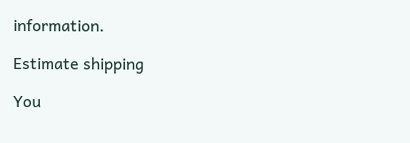information.

Estimate shipping

You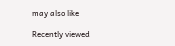may also like

Recently viewed